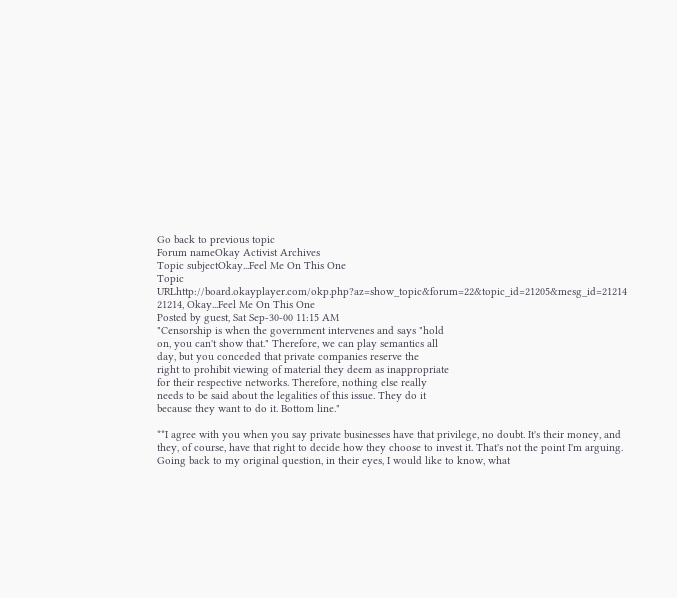Go back to previous topic
Forum nameOkay Activist Archives
Topic subjectOkay...Feel Me On This One
Topic URLhttp://board.okayplayer.com/okp.php?az=show_topic&forum=22&topic_id=21205&mesg_id=21214
21214, Okay...Feel Me On This One
Posted by guest, Sat Sep-30-00 11:15 AM
"Censorship is when the government intervenes and says "hold
on, you can't show that." Therefore, we can play semantics all
day, but you conceded that private companies reserve the
right to prohibit viewing of material they deem as inappropriate
for their respective networks. Therefore, nothing else really
needs to be said about the legalities of this issue. They do it
because they want to do it. Bottom line."

**I agree with you when you say private businesses have that privilege, no doubt. It's their money, and they, of course, have that right to decide how they choose to invest it. That's not the point I'm arguing. Going back to my original question, in their eyes, I would like to know, what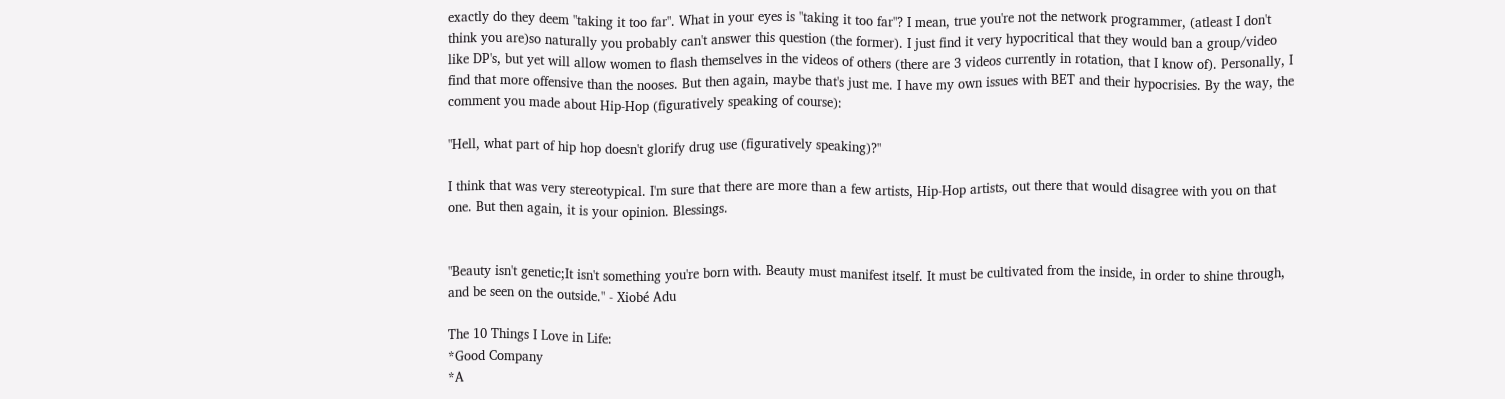exactly do they deem "taking it too far". What in your eyes is "taking it too far"? I mean, true you're not the network programmer, (atleast I don't think you are)so naturally you probably can't answer this question (the former). I just find it very hypocritical that they would ban a group/video like DP's, but yet will allow women to flash themselves in the videos of others (there are 3 videos currently in rotation, that I know of). Personally, I find that more offensive than the nooses. But then again, maybe that's just me. I have my own issues with BET and their hypocrisies. By the way, the comment you made about Hip-Hop (figuratively speaking of course):

"Hell, what part of hip hop doesn't glorify drug use (figuratively speaking)?"

I think that was very stereotypical. I'm sure that there are more than a few artists, Hip-Hop artists, out there that would disagree with you on that one. But then again, it is your opinion. Blessings.


"Beauty isn't genetic;It isn't something you're born with. Beauty must manifest itself. It must be cultivated from the inside, in order to shine through, and be seen on the outside." - Xiobé Adu

The 10 Things I Love in Life:
*Good Company
*A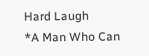Hard Laugh
*A Man Who Can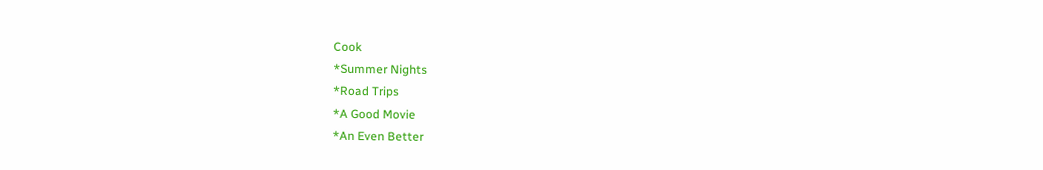Cook
*Summer Nights
*Road Trips
*A Good Movie
*An Even Better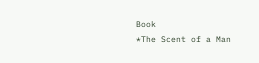Book
*The Scent of a Man